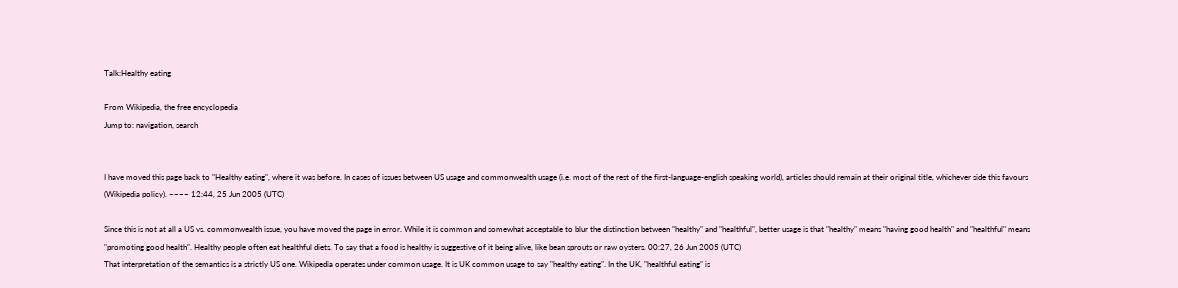Talk:Healthy eating

From Wikipedia, the free encyclopedia
Jump to: navigation, search


I have moved this page back to "Healthy eating", where it was before. In cases of issues between US usage and commonwealth usage (i.e. most of the rest of the first-language-english speaking world), articles should remain at their original title, whichever side this favours (Wikipedia policy). ~~~~ 12:44, 25 Jun 2005 (UTC)

Since this is not at all a US vs. commonwealth issue, you have moved the page in error. While it is common and somewhat acceptable to blur the distinction between "healthy" and "healthful", better usage is that "healthy" means "having good health" and "healthful" means "promoting good health". Healthy people often eat healthful diets. To say that a food is healthy is suggestive of it being alive, like bean sprouts or raw oysters. 00:27, 26 Jun 2005 (UTC)
That interpretation of the semantics is a strictly US one. Wikipedia operates under common usage. It is UK common usage to say "healthy eating". In the UK, "healthful eating" is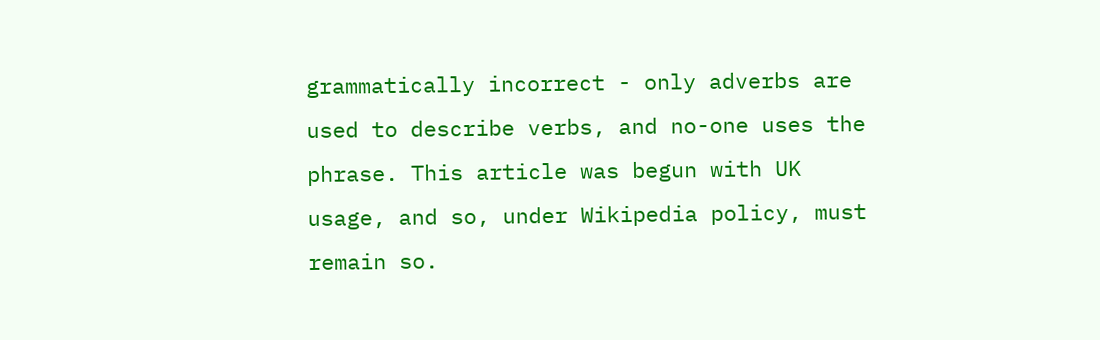grammatically incorrect - only adverbs are used to describe verbs, and no-one uses the phrase. This article was begun with UK usage, and so, under Wikipedia policy, must remain so.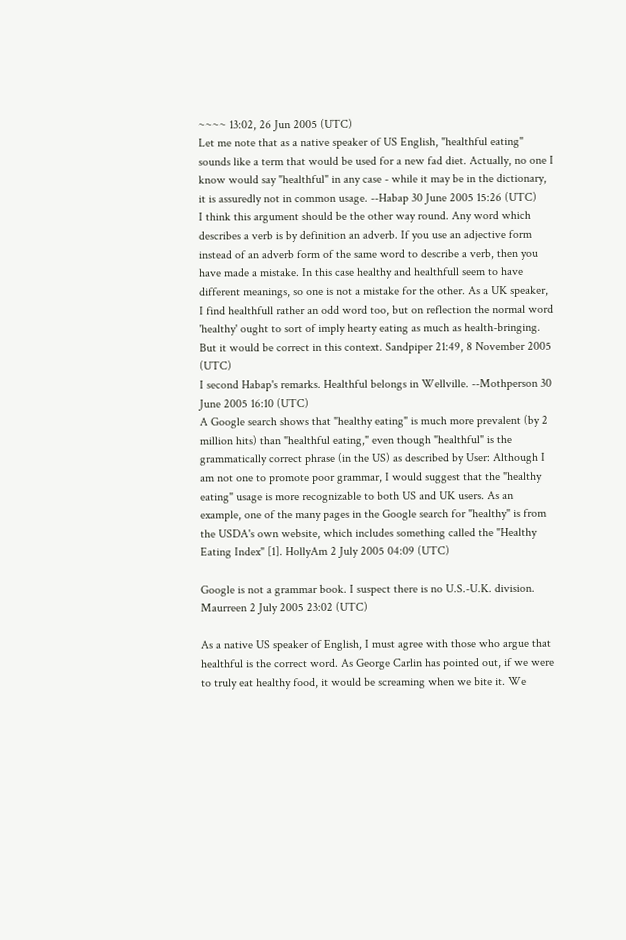~~~~ 13:02, 26 Jun 2005 (UTC)
Let me note that as a native speaker of US English, "healthful eating" sounds like a term that would be used for a new fad diet. Actually, no one I know would say "healthful" in any case - while it may be in the dictionary, it is assuredly not in common usage. --Habap 30 June 2005 15:26 (UTC)
I think this argument should be the other way round. Any word which describes a verb is by definition an adverb. If you use an adjective form instead of an adverb form of the same word to describe a verb, then you have made a mistake. In this case healthy and healthfull seem to have different meanings, so one is not a mistake for the other. As a UK speaker, I find healthfull rather an odd word too, but on reflection the normal word 'healthy' ought to sort of imply hearty eating as much as health-bringing. But it would be correct in this context. Sandpiper 21:49, 8 November 2005 (UTC)
I second Habap's remarks. Healthful belongs in Wellville. --Mothperson 30 June 2005 16:10 (UTC)
A Google search shows that "healthy eating" is much more prevalent (by 2 million hits) than "healthful eating," even though "healthful" is the grammatically correct phrase (in the US) as described by User: Although I am not one to promote poor grammar, I would suggest that the "healthy eating" usage is more recognizable to both US and UK users. As an example, one of the many pages in the Google search for "healthy" is from the USDA's own website, which includes something called the "Healthy Eating Index" [1]. HollyAm 2 July 2005 04:09 (UTC)

Google is not a grammar book. I suspect there is no U.S.-U.K. division. Maurreen 2 July 2005 23:02 (UTC)

As a native US speaker of English, I must agree with those who argue that healthful is the correct word. As George Carlin has pointed out, if we were to truly eat healthy food, it would be screaming when we bite it. We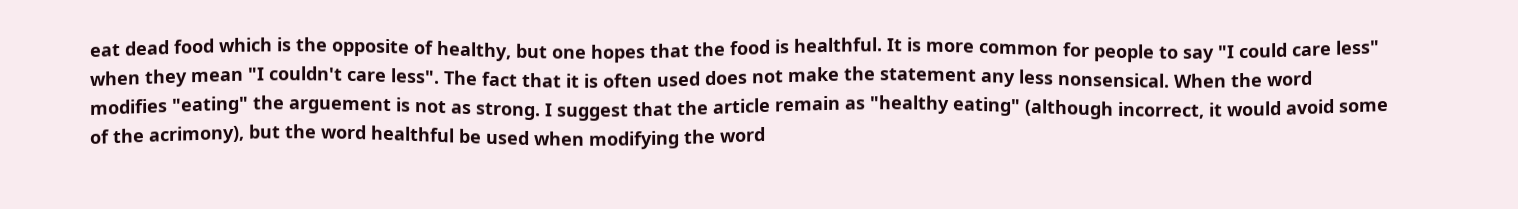eat dead food which is the opposite of healthy, but one hopes that the food is healthful. It is more common for people to say "I could care less" when they mean "I couldn't care less". The fact that it is often used does not make the statement any less nonsensical. When the word modifies "eating" the arguement is not as strong. I suggest that the article remain as "healthy eating" (although incorrect, it would avoid some of the acrimony), but the word healthful be used when modifying the word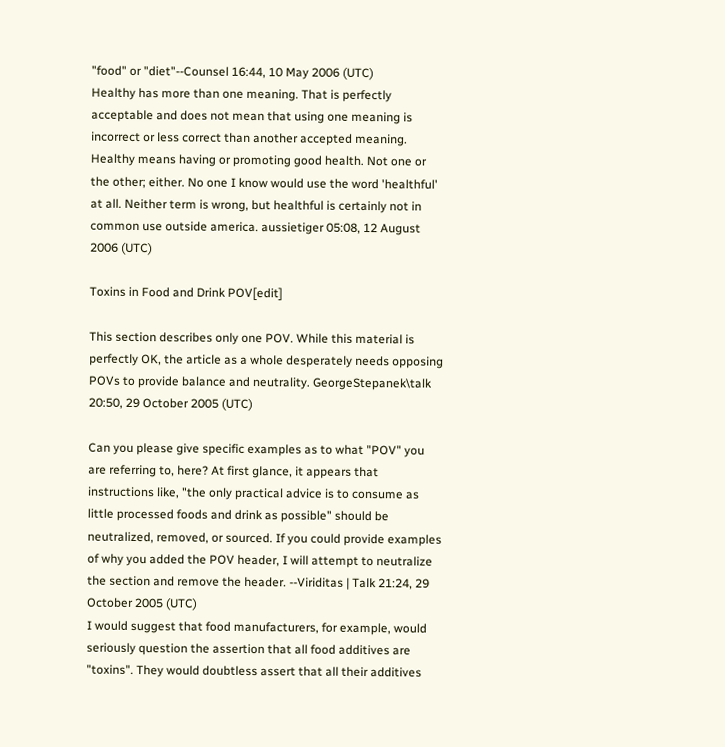"food" or "diet"--Counsel 16:44, 10 May 2006 (UTC)
Healthy has more than one meaning. That is perfectly acceptable and does not mean that using one meaning is incorrect or less correct than another accepted meaning. Healthy means having or promoting good health. Not one or the other; either. No one I know would use the word 'healthful' at all. Neither term is wrong, but healthful is certainly not in common use outside america. aussietiger 05:08, 12 August 2006 (UTC)

Toxins in Food and Drink POV[edit]

This section describes only one POV. While this material is perfectly OK, the article as a whole desperately needs opposing POVs to provide balance and neutrality. GeorgeStepanek\talk 20:50, 29 October 2005 (UTC)

Can you please give specific examples as to what "POV" you are referring to, here? At first glance, it appears that instructions like, "the only practical advice is to consume as little processed foods and drink as possible" should be neutralized, removed, or sourced. If you could provide examples of why you added the POV header, I will attempt to neutralize the section and remove the header. --Viriditas | Talk 21:24, 29 October 2005 (UTC)
I would suggest that food manufacturers, for example, would seriously question the assertion that all food additives are "toxins". They would doubtless assert that all their additives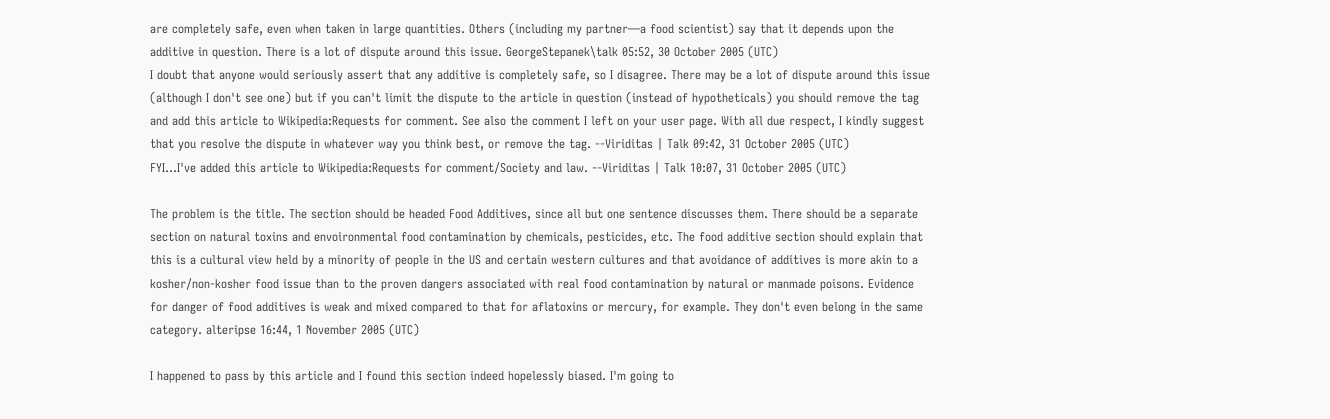are completely safe, even when taken in large quantities. Others (including my partner—a food scientist) say that it depends upon the additive in question. There is a lot of dispute around this issue. GeorgeStepanek\talk 05:52, 30 October 2005 (UTC)
I doubt that anyone would seriously assert that any additive is completely safe, so I disagree. There may be a lot of dispute around this issue (although I don't see one) but if you can't limit the dispute to the article in question (instead of hypotheticals) you should remove the tag and add this article to Wikipedia:Requests for comment. See also the comment I left on your user page. With all due respect, I kindly suggest that you resolve the dispute in whatever way you think best, or remove the tag. --Viriditas | Talk 09:42, 31 October 2005 (UTC)
FYI...I've added this article to Wikipedia:Requests for comment/Society and law. --Viriditas | Talk 10:07, 31 October 2005 (UTC)

The problem is the title. The section should be headed Food Additives, since all but one sentence discusses them. There should be a separate section on natural toxins and envoironmental food contamination by chemicals, pesticides, etc. The food additive section should explain that this is a cultural view held by a minority of people in the US and certain western cultures and that avoidance of additives is more akin to a kosher/non-kosher food issue than to the proven dangers associated with real food contamination by natural or manmade poisons. Evidence for danger of food additives is weak and mixed compared to that for aflatoxins or mercury, for example. They don't even belong in the same category. alteripse 16:44, 1 November 2005 (UTC)

I happened to pass by this article and I found this section indeed hopelessly biased. I'm going to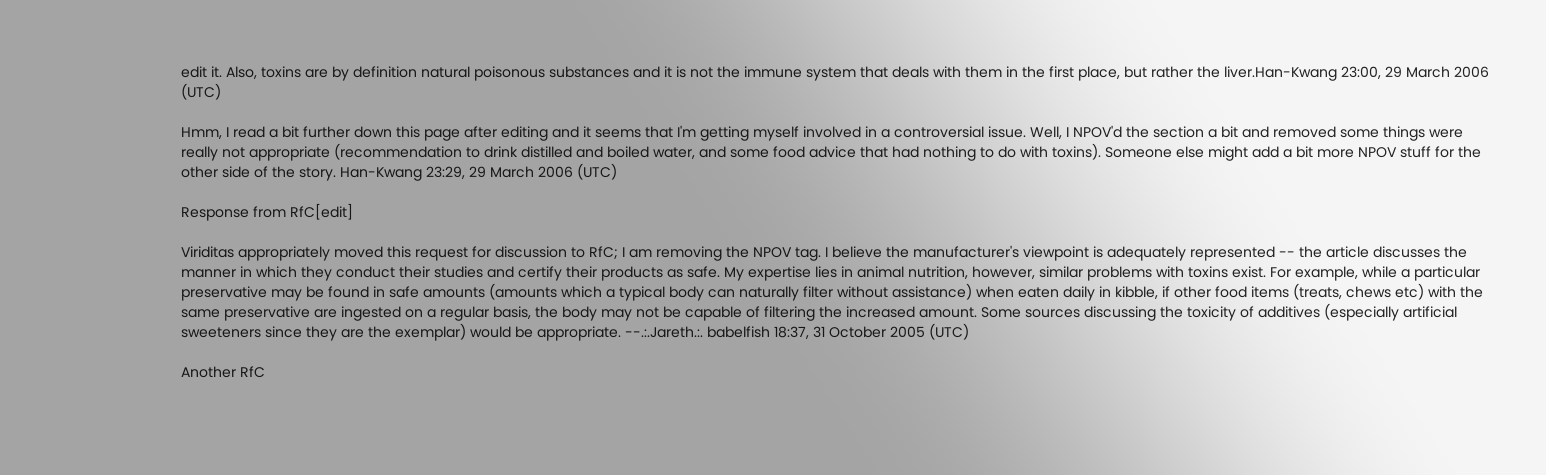edit it. Also, toxins are by definition natural poisonous substances and it is not the immune system that deals with them in the first place, but rather the liver.Han-Kwang 23:00, 29 March 2006 (UTC)

Hmm, I read a bit further down this page after editing and it seems that I'm getting myself involved in a controversial issue. Well, I NPOV'd the section a bit and removed some things were really not appropriate (recommendation to drink distilled and boiled water, and some food advice that had nothing to do with toxins). Someone else might add a bit more NPOV stuff for the other side of the story. Han-Kwang 23:29, 29 March 2006 (UTC)

Response from RfC[edit]

Viriditas appropriately moved this request for discussion to RfC; I am removing the NPOV tag. I believe the manufacturer's viewpoint is adequately represented -- the article discusses the manner in which they conduct their studies and certify their products as safe. My expertise lies in animal nutrition, however, similar problems with toxins exist. For example, while a particular preservative may be found in safe amounts (amounts which a typical body can naturally filter without assistance) when eaten daily in kibble, if other food items (treats, chews etc) with the same preservative are ingested on a regular basis, the body may not be capable of filtering the increased amount. Some sources discussing the toxicity of additives (especially artificial sweeteners since they are the exemplar) would be appropriate. --.:.Jareth.:. babelfish 18:37, 31 October 2005 (UTC)

Another RfC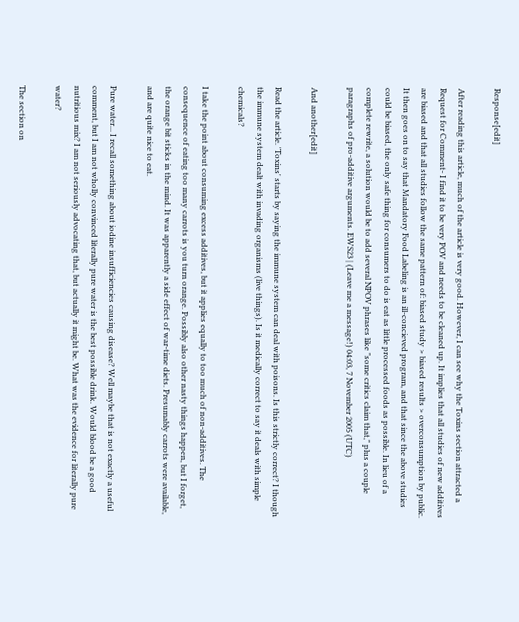Response[edit]

After reading this article, much of the article is very good. However, I can see why the Toxins section attracted a Request for Comment- I find it to be very POV and needs to be cleaned up. It implies that all studies of new additives are biased and that all studies follow the same pattern of: biased study > biased results > overconsumption by public. It then goes on to say that Mandatory Food Labeling is an ill-concieved program, and that since the above studies could be biased, the only safe thing for consumers to do is eat as little processed foods as possible. In lieu of a complete rewrite, a solution would be to add several NPOV phrases like "some critics claim that," plus a couple paragraphs of pro-additive arguments. EWS23 | (Leave me a message!) 04:03, 7 November 2005 (UTC)

And another[edit]

Read the article. 'Toxins' starts by saying the immune system can deal with poisons. Is this strictly correct? I though the immune system dealt with invading organisms (live things). Is it medically correct to say it deals with simple chemicals?

I take the point about consuming excess additives, but it applies equally to too much of non-additives. The consequence of eating too many carrots is you turn orange. Possibly also other nasty things happen, but I forget, the orange bit sticks in the mind. It was apparently a side effect of war-time diets. Presumably carrots were available, and are quite nice to eat.

Pure water... I recall something about iodine insufficiencies causing disease? Well maybe that is not exactly a useful comment, but I am not wholly convinced literally pure water is the best possible drink. Would blood be a good nutritious mix? I am not seriously advocating that, but actually it might be. What was the evidence for literally pure water?

The section on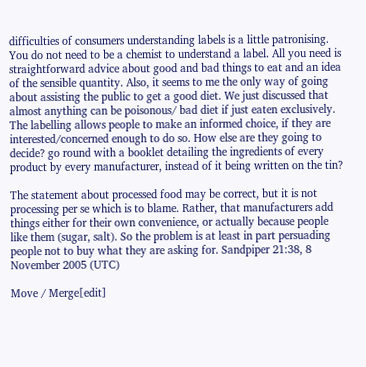difficulties of consumers understanding labels is a little patronising. You do not need to be a chemist to understand a label. All you need is straightforward advice about good and bad things to eat and an idea of the sensible quantity. Also, it seems to me the only way of going about assisting the public to get a good diet. We just discussed that almost anything can be poisonous/ bad diet if just eaten exclusively. The labelling allows people to make an informed choice, if they are interested/concerned enough to do so. How else are they going to decide? go round with a booklet detailing the ingredients of every product by every manufacturer, instead of it being written on the tin?

The statement about processed food may be correct, but it is not processing per se which is to blame. Rather, that manufacturers add things either for their own convenience, or actually because people like them (sugar, salt). So the problem is at least in part persuading people not to buy what they are asking for. Sandpiper 21:38, 8 November 2005 (UTC)

Move / Merge[edit]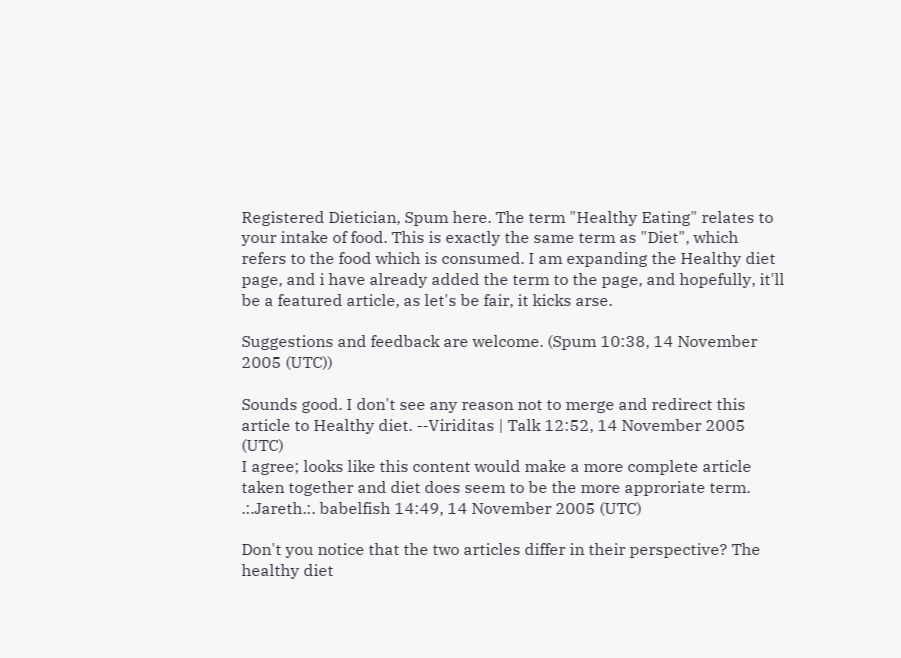Registered Dietician, Spum here. The term "Healthy Eating" relates to your intake of food. This is exactly the same term as "Diet", which refers to the food which is consumed. I am expanding the Healthy diet page, and i have already added the term to the page, and hopefully, it'll be a featured article, as let's be fair, it kicks arse.

Suggestions and feedback are welcome. (Spum 10:38, 14 November 2005 (UTC))

Sounds good. I don't see any reason not to merge and redirect this article to Healthy diet. --Viriditas | Talk 12:52, 14 November 2005 (UTC)
I agree; looks like this content would make a more complete article taken together and diet does seem to be the more approriate term. .:.Jareth.:. babelfish 14:49, 14 November 2005 (UTC)

Don't you notice that the two articles differ in their perspective? The healthy diet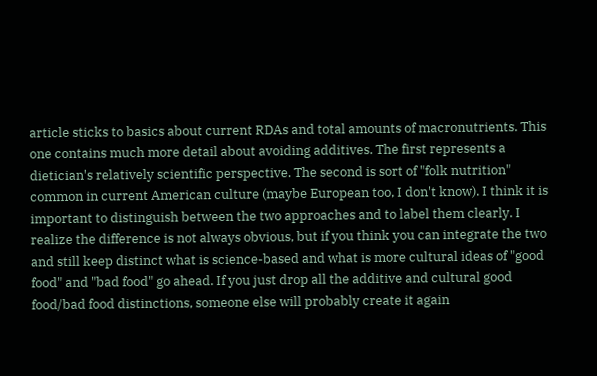article sticks to basics about current RDAs and total amounts of macronutrients. This one contains much more detail about avoiding additives. The first represents a dietician's relatively scientific perspective. The second is sort of "folk nutrition" common in current American culture (maybe European too, I don't know). I think it is important to distinguish between the two approaches and to label them clearly. I realize the difference is not always obvious, but if you think you can integrate the two and still keep distinct what is science-based and what is more cultural ideas of "good food" and "bad food" go ahead. If you just drop all the additive and cultural good food/bad food distinctions, someone else will probably create it again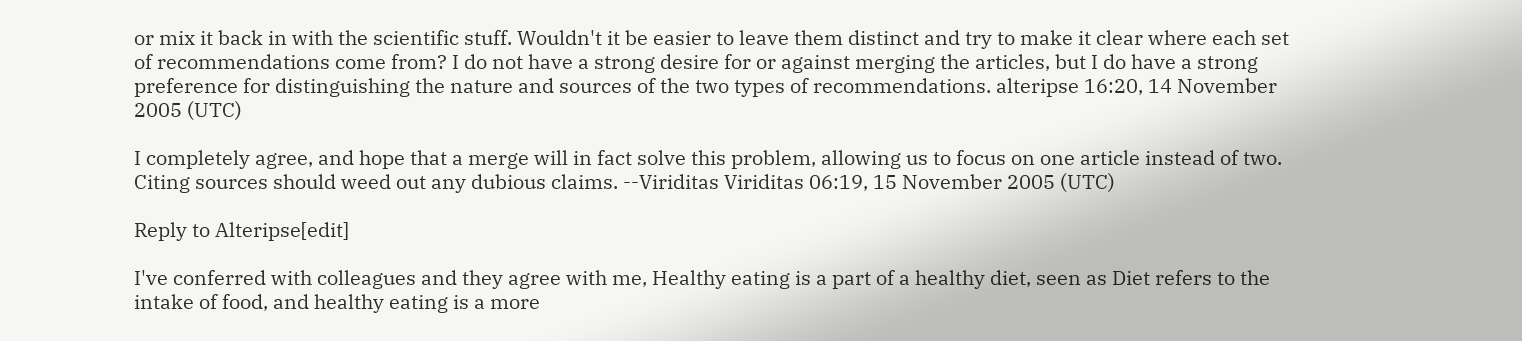or mix it back in with the scientific stuff. Wouldn't it be easier to leave them distinct and try to make it clear where each set of recommendations come from? I do not have a strong desire for or against merging the articles, but I do have a strong preference for distinguishing the nature and sources of the two types of recommendations. alteripse 16:20, 14 November 2005 (UTC)

I completely agree, and hope that a merge will in fact solve this problem, allowing us to focus on one article instead of two. Citing sources should weed out any dubious claims. --Viriditas Viriditas 06:19, 15 November 2005 (UTC)

Reply to Alteripse[edit]

I've conferred with colleagues and they agree with me, Healthy eating is a part of a healthy diet, seen as Diet refers to the intake of food, and healthy eating is a more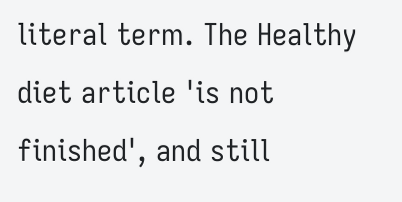literal term. The Healthy diet article 'is not finished', and still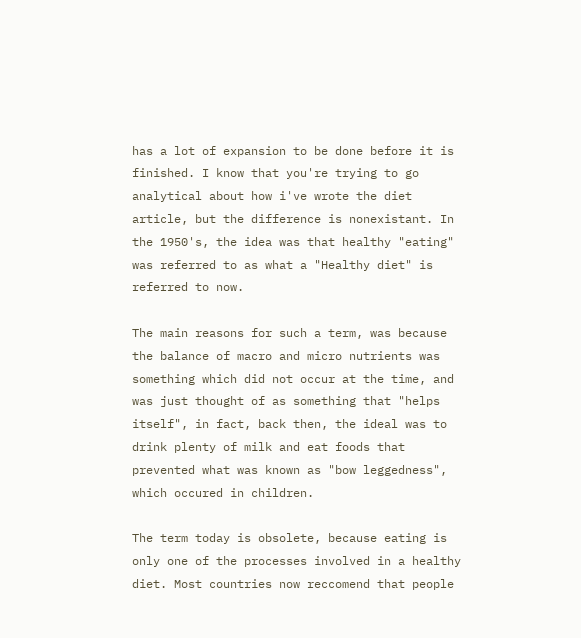has a lot of expansion to be done before it is finished. I know that you're trying to go analytical about how i've wrote the diet article, but the difference is nonexistant. In the 1950's, the idea was that healthy "eating" was referred to as what a "Healthy diet" is referred to now.

The main reasons for such a term, was because the balance of macro and micro nutrients was something which did not occur at the time, and was just thought of as something that "helps itself", in fact, back then, the ideal was to drink plenty of milk and eat foods that prevented what was known as "bow leggedness", which occured in children.

The term today is obsolete, because eating is only one of the processes involved in a healthy diet. Most countries now reccomend that people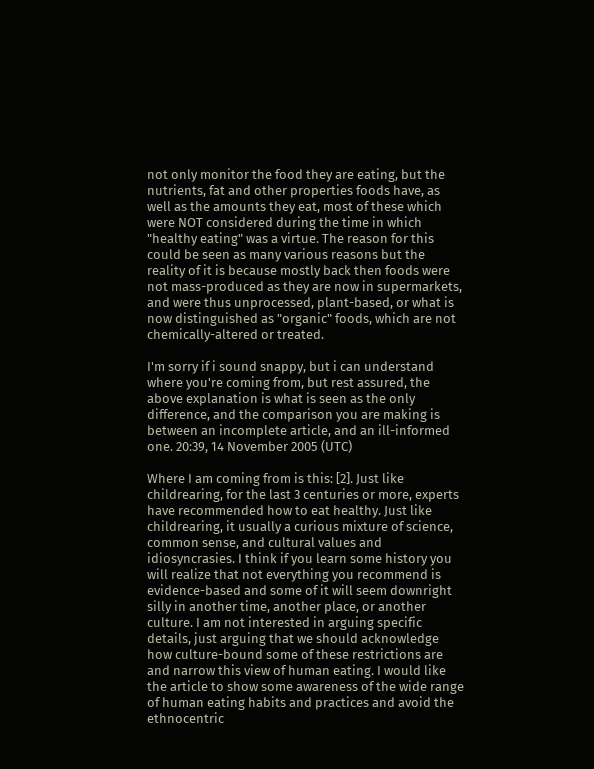not only monitor the food they are eating, but the nutrients, fat and other properties foods have, as well as the amounts they eat, most of these which were NOT considered during the time in which "healthy eating" was a virtue. The reason for this could be seen as many various reasons but the reality of it is because mostly back then foods were not mass-produced as they are now in supermarkets, and were thus unprocessed, plant-based, or what is now distinguished as "organic" foods, which are not chemically-altered or treated.

I'm sorry if i sound snappy, but i can understand where you're coming from, but rest assured, the above explanation is what is seen as the only difference, and the comparison you are making is between an incomplete article, and an ill-informed one. 20:39, 14 November 2005 (UTC)

Where I am coming from is this: [2]. Just like childrearing, for the last 3 centuries or more, experts have recommended how to eat healthy. Just like childrearing, it usually a curious mixture of science, common sense, and cultural values and idiosyncrasies. I think if you learn some history you will realize that not everything you recommend is evidence-based and some of it will seem downright silly in another time, another place, or another culture. I am not interested in arguing specific details, just arguing that we should acknowledge how culture-bound some of these restrictions are and narrow this view of human eating. I would like the article to show some awareness of the wide range of human eating habits and practices and avoid the ethnocentric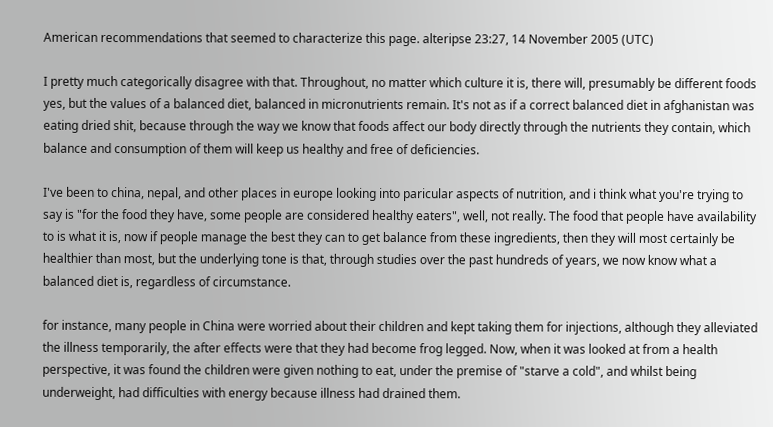American recommendations that seemed to characterize this page. alteripse 23:27, 14 November 2005 (UTC)

I pretty much categorically disagree with that. Throughout, no matter which culture it is, there will, presumably be different foods yes, but the values of a balanced diet, balanced in micronutrients remain. It's not as if a correct balanced diet in afghanistan was eating dried shit, because through the way we know that foods affect our body directly through the nutrients they contain, which balance and consumption of them will keep us healthy and free of deficiencies.

I've been to china, nepal, and other places in europe looking into paricular aspects of nutrition, and i think what you're trying to say is "for the food they have, some people are considered healthy eaters", well, not really. The food that people have availability to is what it is, now if people manage the best they can to get balance from these ingredients, then they will most certainly be healthier than most, but the underlying tone is that, through studies over the past hundreds of years, we now know what a balanced diet is, regardless of circumstance.

for instance, many people in China were worried about their children and kept taking them for injections, although they alleviated the illness temporarily, the after effects were that they had become frog legged. Now, when it was looked at from a health perspective, it was found the children were given nothing to eat, under the premise of "starve a cold", and whilst being underweight, had difficulties with energy because illness had drained them.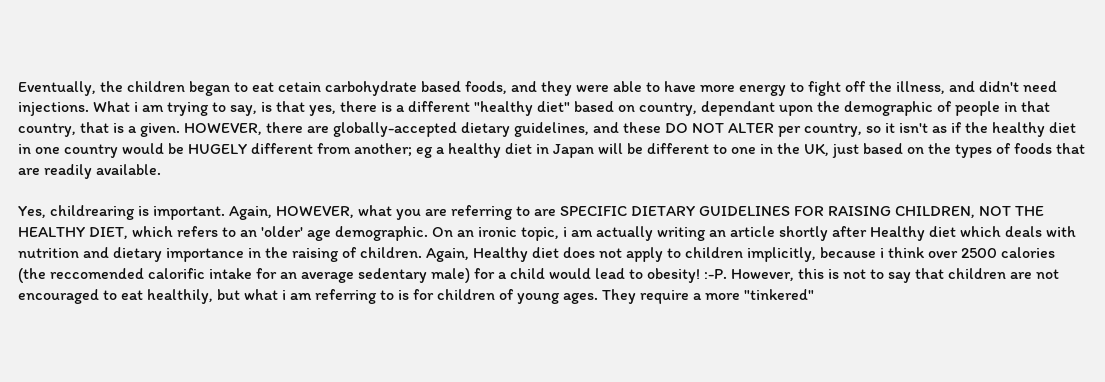Eventually, the children began to eat cetain carbohydrate based foods, and they were able to have more energy to fight off the illness, and didn't need injections. What i am trying to say, is that yes, there is a different "healthy diet" based on country, dependant upon the demographic of people in that country, that is a given. HOWEVER, there are globally-accepted dietary guidelines, and these DO NOT ALTER per country, so it isn't as if the healthy diet in one country would be HUGELY different from another; eg a healthy diet in Japan will be different to one in the UK, just based on the types of foods that are readily available.

Yes, childrearing is important. Again, HOWEVER, what you are referring to are SPECIFIC DIETARY GUIDELINES FOR RAISING CHILDREN, NOT THE HEALTHY DIET, which refers to an 'older' age demographic. On an ironic topic, i am actually writing an article shortly after Healthy diet which deals with nutrition and dietary importance in the raising of children. Again, Healthy diet does not apply to children implicitly, because i think over 2500 calories (the reccomended calorific intake for an average sedentary male) for a child would lead to obesity! :-P. However, this is not to say that children are not encouraged to eat healthily, but what i am referring to is for children of young ages. They require a more "tinkered"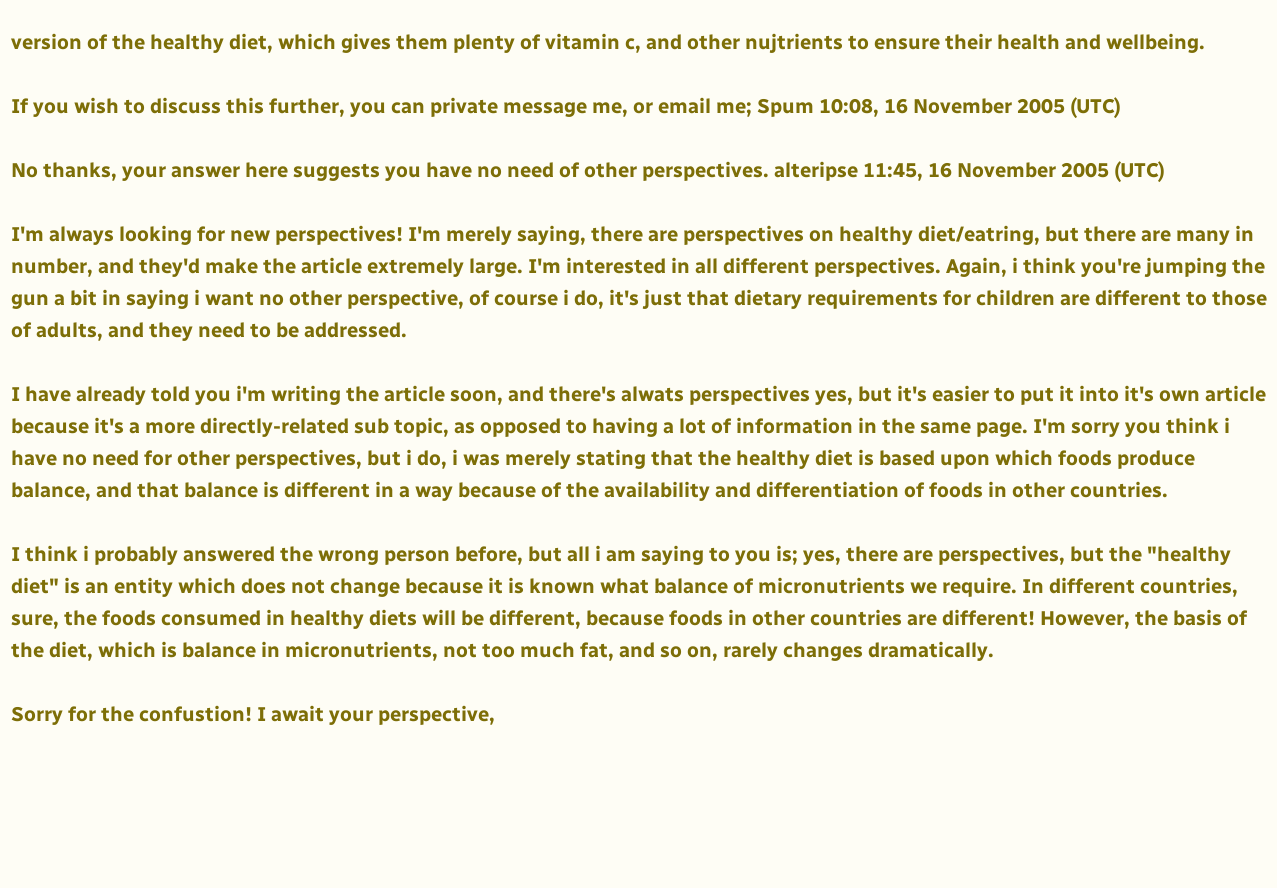version of the healthy diet, which gives them plenty of vitamin c, and other nujtrients to ensure their health and wellbeing.

If you wish to discuss this further, you can private message me, or email me; Spum 10:08, 16 November 2005 (UTC)

No thanks, your answer here suggests you have no need of other perspectives. alteripse 11:45, 16 November 2005 (UTC)

I'm always looking for new perspectives! I'm merely saying, there are perspectives on healthy diet/eatring, but there are many in number, and they'd make the article extremely large. I'm interested in all different perspectives. Again, i think you're jumping the gun a bit in saying i want no other perspective, of course i do, it's just that dietary requirements for children are different to those of adults, and they need to be addressed.

I have already told you i'm writing the article soon, and there's alwats perspectives yes, but it's easier to put it into it's own article because it's a more directly-related sub topic, as opposed to having a lot of information in the same page. I'm sorry you think i have no need for other perspectives, but i do, i was merely stating that the healthy diet is based upon which foods produce balance, and that balance is different in a way because of the availability and differentiation of foods in other countries.

I think i probably answered the wrong person before, but all i am saying to you is; yes, there are perspectives, but the "healthy diet" is an entity which does not change because it is known what balance of micronutrients we require. In different countries, sure, the foods consumed in healthy diets will be different, because foods in other countries are different! However, the basis of the diet, which is balance in micronutrients, not too much fat, and so on, rarely changes dramatically.

Sorry for the confustion! I await your perspective,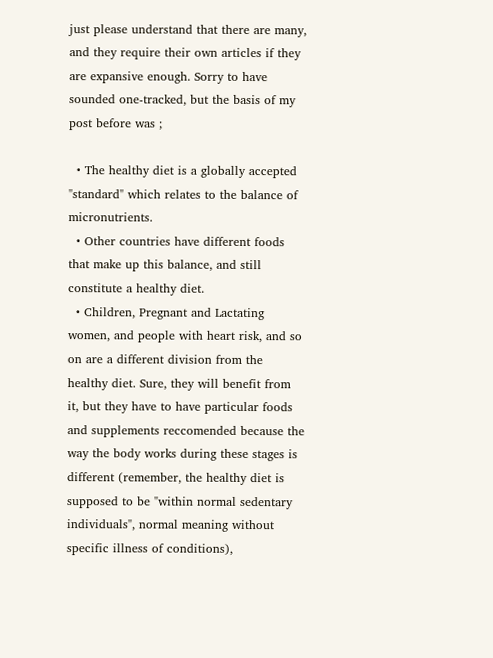just please understand that there are many, and they require their own articles if they are expansive enough. Sorry to have sounded one-tracked, but the basis of my post before was ;

  • The healthy diet is a globally accepted "standard" which relates to the balance of micronutrients.
  • Other countries have different foods that make up this balance, and still constitute a healthy diet.
  • Children, Pregnant and Lactating women, and people with heart risk, and so on are a different division from the healthy diet. Sure, they will benefit from it, but they have to have particular foods and supplements reccomended because the way the body works during these stages is different (remember, the healthy diet is supposed to be "within normal sedentary individuals", normal meaning without specific illness of conditions),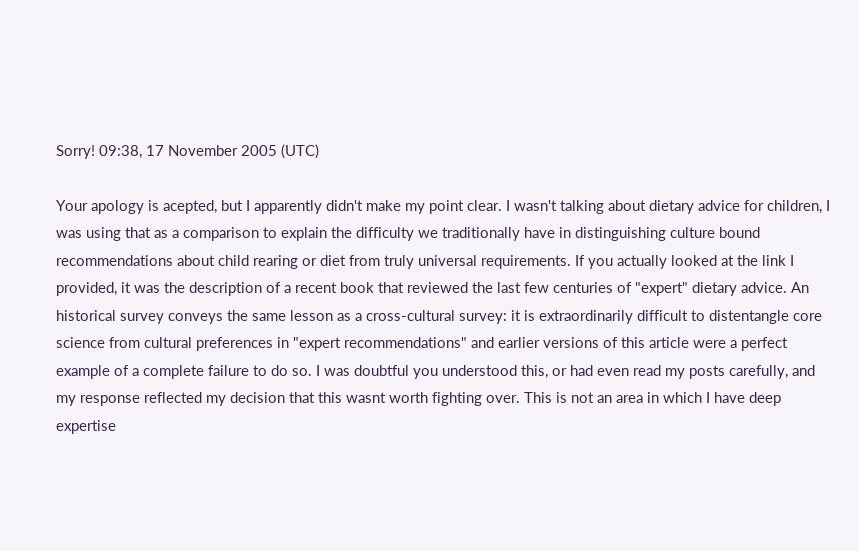Sorry! 09:38, 17 November 2005 (UTC)

Your apology is acepted, but I apparently didn't make my point clear. I wasn't talking about dietary advice for children, I was using that as a comparison to explain the difficulty we traditionally have in distinguishing culture bound recommendations about child rearing or diet from truly universal requirements. If you actually looked at the link I provided, it was the description of a recent book that reviewed the last few centuries of "expert" dietary advice. An historical survey conveys the same lesson as a cross-cultural survey: it is extraordinarily difficult to distentangle core science from cultural preferences in "expert recommendations" and earlier versions of this article were a perfect example of a complete failure to do so. I was doubtful you understood this, or had even read my posts carefully, and my response reflected my decision that this wasnt worth fighting over. This is not an area in which I have deep expertise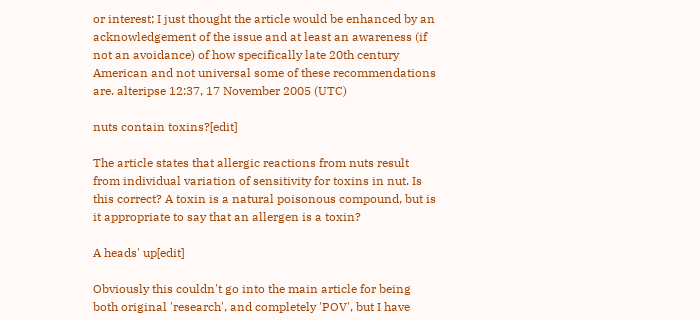or interest; I just thought the article would be enhanced by an acknowledgement of the issue and at least an awareness (if not an avoidance) of how specifically late 20th century American and not universal some of these recommendations are. alteripse 12:37, 17 November 2005 (UTC)

nuts contain toxins?[edit]

The article states that allergic reactions from nuts result from individual variation of sensitivity for toxins in nut. Is this correct? A toxin is a natural poisonous compound, but is it appropriate to say that an allergen is a toxin?

A heads' up[edit]

Obviously this couldn't go into the main article for being both original 'research', and completely 'POV', but I have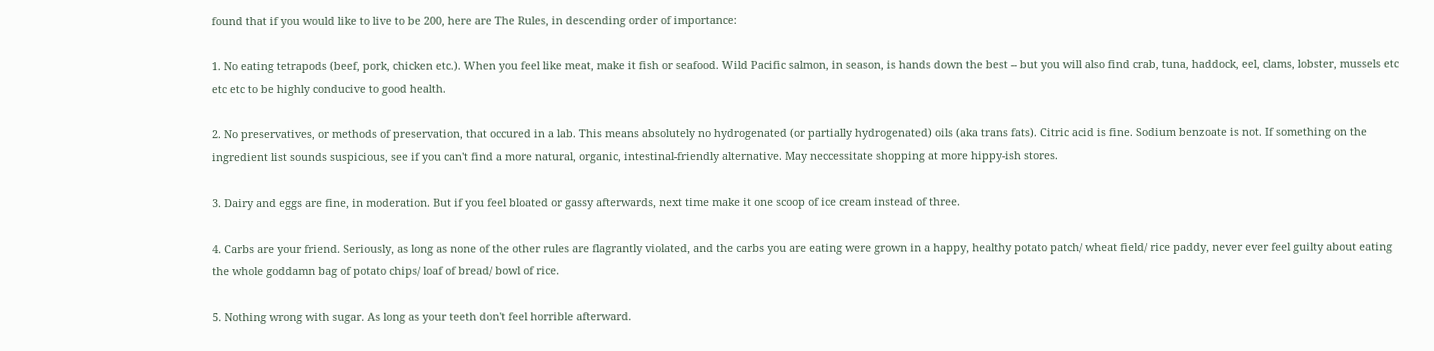found that if you would like to live to be 200, here are The Rules, in descending order of importance:

1. No eating tetrapods (beef, pork, chicken etc.). When you feel like meat, make it fish or seafood. Wild Pacific salmon, in season, is hands down the best -- but you will also find crab, tuna, haddock, eel, clams, lobster, mussels etc etc etc to be highly conducive to good health.

2. No preservatives, or methods of preservation, that occured in a lab. This means absolutely no hydrogenated (or partially hydrogenated) oils (aka trans fats). Citric acid is fine. Sodium benzoate is not. If something on the ingredient list sounds suspicious, see if you can't find a more natural, organic, intestinal-friendly alternative. May neccessitate shopping at more hippy-ish stores.

3. Dairy and eggs are fine, in moderation. But if you feel bloated or gassy afterwards, next time make it one scoop of ice cream instead of three.

4. Carbs are your friend. Seriously, as long as none of the other rules are flagrantly violated, and the carbs you are eating were grown in a happy, healthy potato patch/ wheat field/ rice paddy, never ever feel guilty about eating the whole goddamn bag of potato chips/ loaf of bread/ bowl of rice.

5. Nothing wrong with sugar. As long as your teeth don't feel horrible afterward.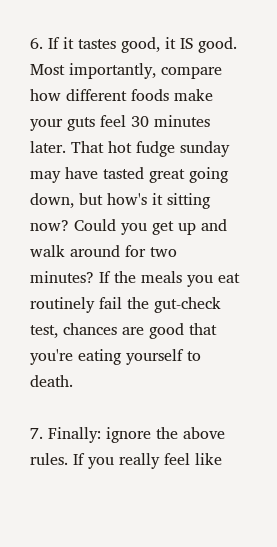6. If it tastes good, it IS good. Most importantly, compare how different foods make your guts feel 30 minutes later. That hot fudge sunday may have tasted great going down, but how's it sitting now? Could you get up and walk around for two minutes? If the meals you eat routinely fail the gut-check test, chances are good that you're eating yourself to death.

7. Finally: ignore the above rules. If you really feel like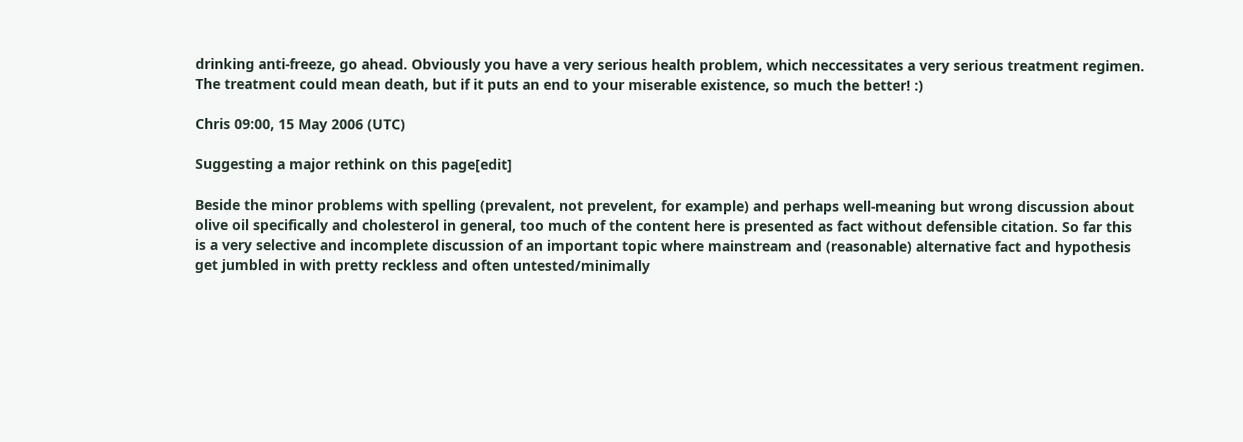drinking anti-freeze, go ahead. Obviously you have a very serious health problem, which neccessitates a very serious treatment regimen. The treatment could mean death, but if it puts an end to your miserable existence, so much the better! :)

Chris 09:00, 15 May 2006 (UTC)

Suggesting a major rethink on this page[edit]

Beside the minor problems with spelling (prevalent, not prevelent, for example) and perhaps well-meaning but wrong discussion about olive oil specifically and cholesterol in general, too much of the content here is presented as fact without defensible citation. So far this is a very selective and incomplete discussion of an important topic where mainstream and (reasonable) alternative fact and hypothesis get jumbled in with pretty reckless and often untested/minimally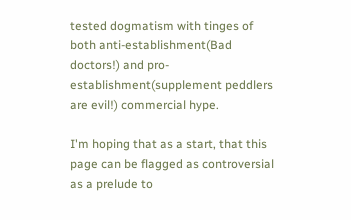tested dogmatism with tinges of both anti-establishment(Bad doctors!) and pro-establishment(supplement peddlers are evil!) commercial hype.

I'm hoping that as a start, that this page can be flagged as controversial as a prelude to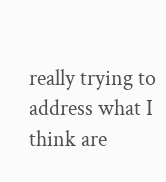really trying to address what I think are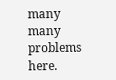many many problems here.